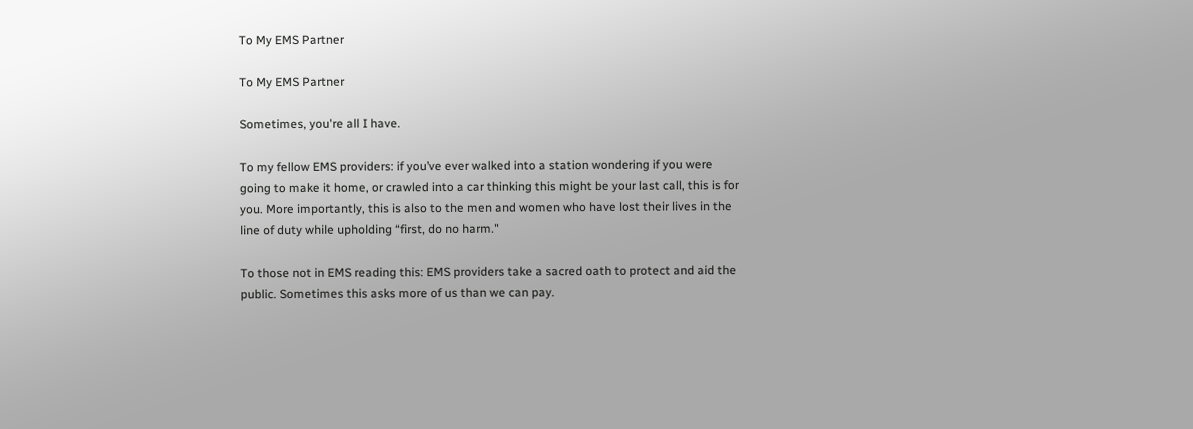To My EMS Partner

To My EMS Partner

Sometimes, you're all I have.

To my fellow EMS providers: if you’ve ever walked into a station wondering if you were going to make it home, or crawled into a car thinking this might be your last call, this is for you. More importantly, this is also to the men and women who have lost their lives in the line of duty while upholding “first, do no harm."

To those not in EMS reading this: EMS providers take a sacred oath to protect and aid the public. Sometimes this asks more of us than we can pay.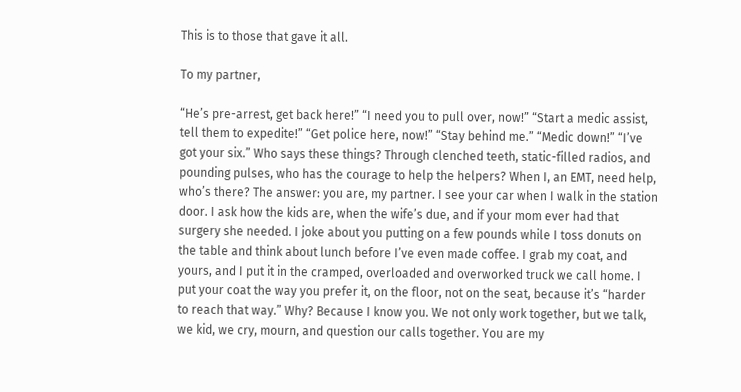This is to those that gave it all.

To my partner,

“He’s pre-arrest, get back here!” “I need you to pull over, now!” “Start a medic assist, tell them to expedite!” “Get police here, now!” “Stay behind me.” “Medic down!” “I’ve got your six.” Who says these things? Through clenched teeth, static-filled radios, and pounding pulses, who has the courage to help the helpers? When I, an EMT, need help, who’s there? The answer: you are, my partner. I see your car when I walk in the station door. I ask how the kids are, when the wife’s due, and if your mom ever had that surgery she needed. I joke about you putting on a few pounds while I toss donuts on the table and think about lunch before I’ve even made coffee. I grab my coat, and yours, and I put it in the cramped, overloaded and overworked truck we call home. I put your coat the way you prefer it, on the floor, not on the seat, because it’s “harder to reach that way.” Why? Because I know you. We not only work together, but we talk, we kid, we cry, mourn, and question our calls together. You are my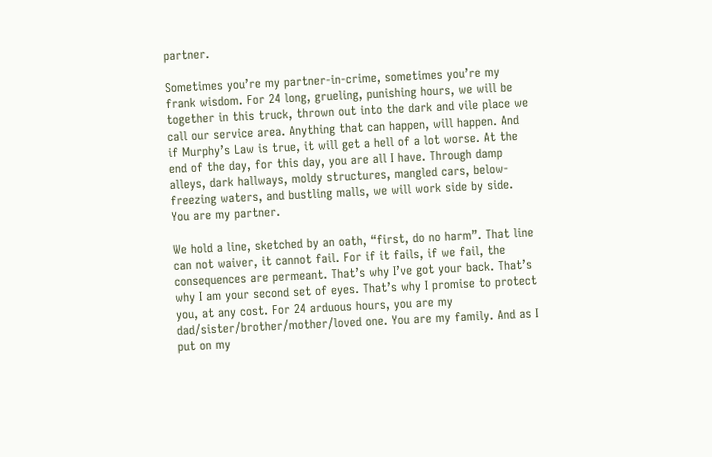partner.

Sometimes you’re my partner-in-crime, sometimes you’re my frank wisdom. For 24 long, grueling, punishing hours, we will be together in this truck, thrown out into the dark and vile place we call our service area. Anything that can happen, will happen. And if Murphy’s Law is true, it will get a hell of a lot worse. At the end of the day, for this day, you are all I have. Through damp alleys, dark hallways, moldy structures, mangled cars, below-freezing waters, and bustling malls, we will work side by side. You are my partner.

We hold a line, sketched by an oath, “first, do no harm”. That line can not waiver, it cannot fail. For if it fails, if we fail, the consequences are permeant. That’s why I’ve got your back. That’s why I am your second set of eyes. That’s why I promise to protect you, at any cost. For 24 arduous hours, you are my dad/sister/brother/mother/loved one. You are my family. And as I put on my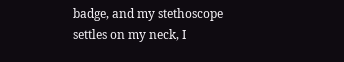badge, and my stethoscope settles on my neck, I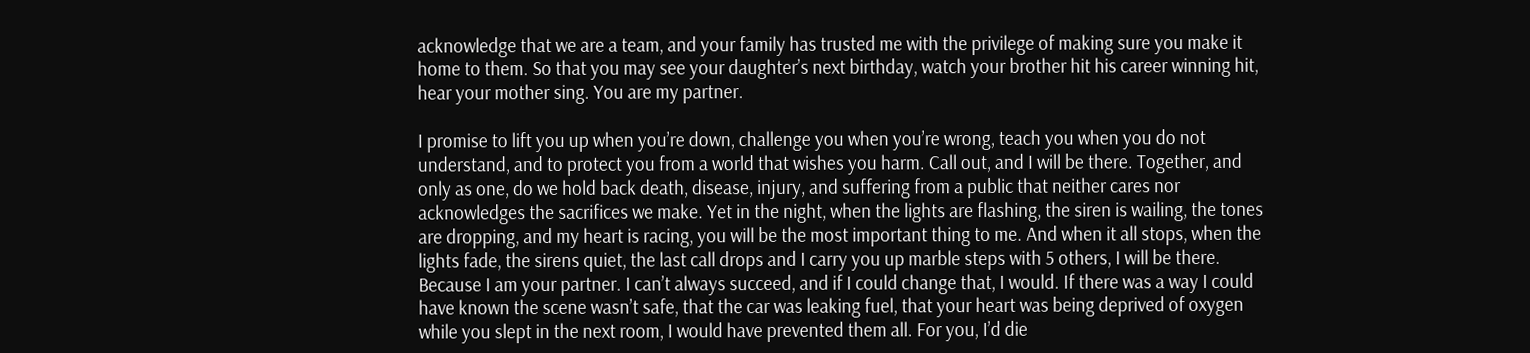acknowledge that we are a team, and your family has trusted me with the privilege of making sure you make it home to them. So that you may see your daughter’s next birthday, watch your brother hit his career winning hit, hear your mother sing. You are my partner.

I promise to lift you up when you’re down, challenge you when you’re wrong, teach you when you do not understand, and to protect you from a world that wishes you harm. Call out, and I will be there. Together, and only as one, do we hold back death, disease, injury, and suffering from a public that neither cares nor acknowledges the sacrifices we make. Yet in the night, when the lights are flashing, the siren is wailing, the tones are dropping, and my heart is racing, you will be the most important thing to me. And when it all stops, when the lights fade, the sirens quiet, the last call drops and I carry you up marble steps with 5 others, I will be there. Because I am your partner. I can’t always succeed, and if I could change that, I would. If there was a way I could have known the scene wasn’t safe, that the car was leaking fuel, that your heart was being deprived of oxygen while you slept in the next room, I would have prevented them all. For you, I’d die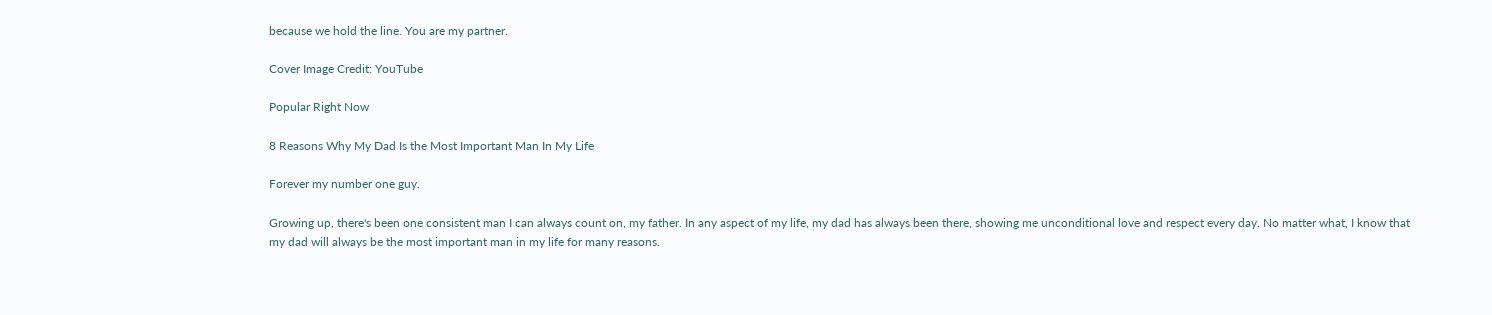because we hold the line. You are my partner.

Cover Image Credit: YouTube

Popular Right Now

8 Reasons Why My Dad Is the Most Important Man In My Life

Forever my number one guy.

Growing up, there's been one consistent man I can always count on, my father. In any aspect of my life, my dad has always been there, showing me unconditional love and respect every day. No matter what, I know that my dad will always be the most important man in my life for many reasons.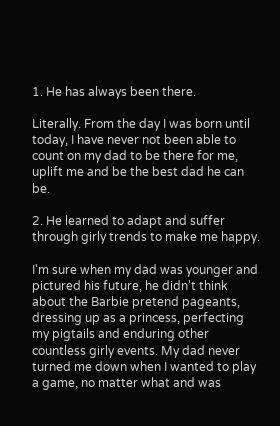1. He has always been there.

Literally. From the day I was born until today, I have never not been able to count on my dad to be there for me, uplift me and be the best dad he can be.

2. He learned to adapt and suffer through girly trends to make me happy.

I'm sure when my dad was younger and pictured his future, he didn't think about the Barbie pretend pageants, dressing up as a princess, perfecting my pigtails and enduring other countless girly events. My dad never turned me down when I wanted to play a game, no matter what and was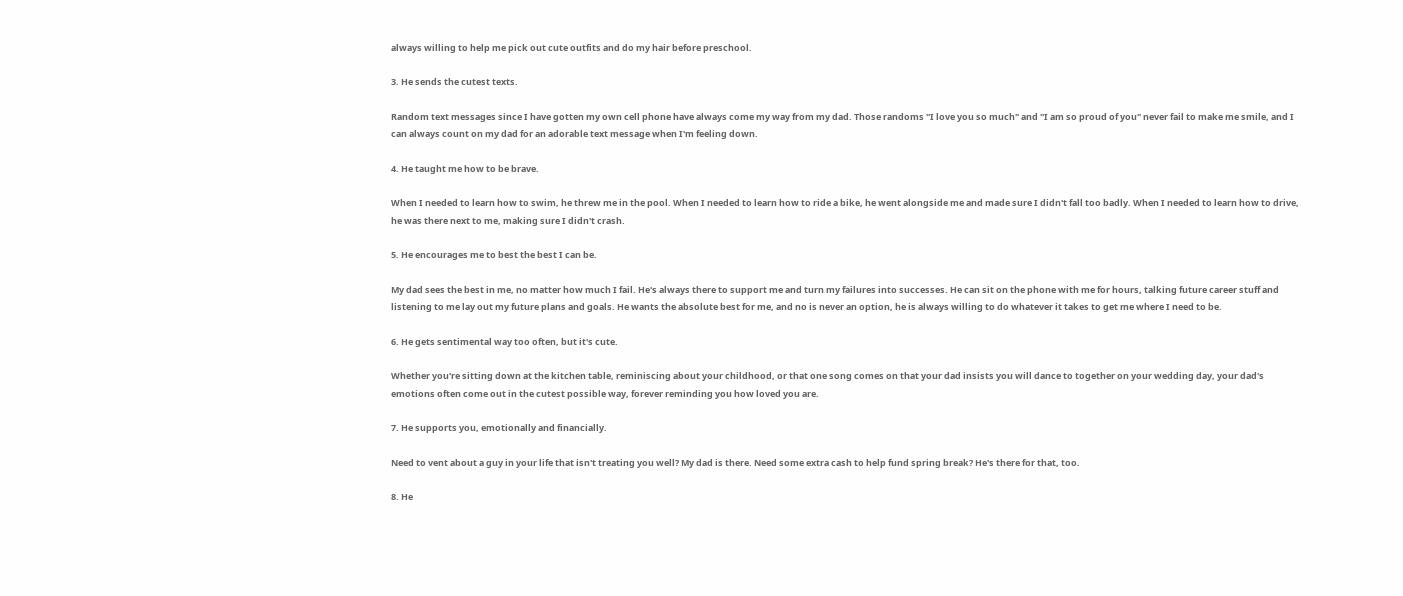always willing to help me pick out cute outfits and do my hair before preschool.

3. He sends the cutest texts.

Random text messages since I have gotten my own cell phone have always come my way from my dad. Those randoms "I love you so much" and "I am so proud of you" never fail to make me smile, and I can always count on my dad for an adorable text message when I'm feeling down.

4. He taught me how to be brave.

When I needed to learn how to swim, he threw me in the pool. When I needed to learn how to ride a bike, he went alongside me and made sure I didn't fall too badly. When I needed to learn how to drive, he was there next to me, making sure I didn't crash.

5. He encourages me to best the best I can be.

My dad sees the best in me, no matter how much I fail. He's always there to support me and turn my failures into successes. He can sit on the phone with me for hours, talking future career stuff and listening to me lay out my future plans and goals. He wants the absolute best for me, and no is never an option, he is always willing to do whatever it takes to get me where I need to be.

6. He gets sentimental way too often, but it's cute.

Whether you're sitting down at the kitchen table, reminiscing about your childhood, or that one song comes on that your dad insists you will dance to together on your wedding day, your dad's emotions often come out in the cutest possible way, forever reminding you how loved you are.

7. He supports you, emotionally and financially.

Need to vent about a guy in your life that isn't treating you well? My dad is there. Need some extra cash to help fund spring break? He's there for that, too.

8. He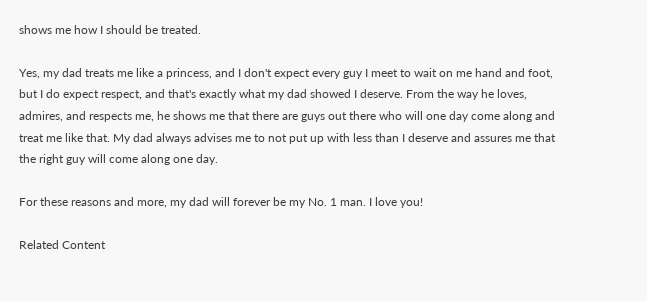shows me how I should be treated.

Yes, my dad treats me like a princess, and I don't expect every guy I meet to wait on me hand and foot, but I do expect respect, and that's exactly what my dad showed I deserve. From the way he loves, admires, and respects me, he shows me that there are guys out there who will one day come along and treat me like that. My dad always advises me to not put up with less than I deserve and assures me that the right guy will come along one day.

For these reasons and more, my dad will forever be my No. 1 man. I love you!

Related Content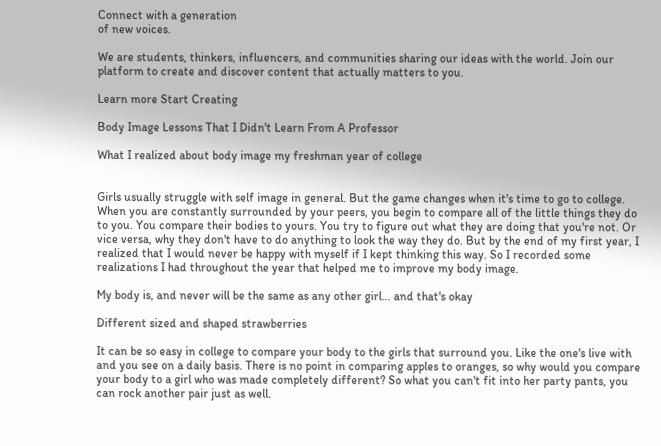Connect with a generation
of new voices.

We are students, thinkers, influencers, and communities sharing our ideas with the world. Join our platform to create and discover content that actually matters to you.

Learn more Start Creating

Body Image Lessons That I Didn't Learn From A Professor

What I realized about body image my freshman year of college


Girls usually struggle with self image in general. But the game changes when it's time to go to college. When you are constantly surrounded by your peers, you begin to compare all of the little things they do to you. You compare their bodies to yours. You try to figure out what they are doing that you're not. Or vice versa, why they don't have to do anything to look the way they do. But by the end of my first year, I realized that I would never be happy with myself if I kept thinking this way. So I recorded some realizations I had throughout the year that helped me to improve my body image.

My body is, and never will be the same as any other girl... and that's okay

Different sized and shaped strawberries

It can be so easy in college to compare your body to the girls that surround you. Like the one's live with and you see on a daily basis. There is no point in comparing apples to oranges, so why would you compare your body to a girl who was made completely different? So what you can't fit into her party pants, you can rock another pair just as well.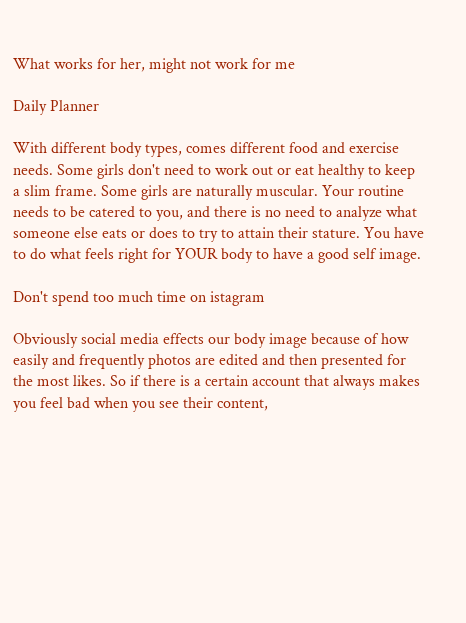What works for her, might not work for me

Daily Planner

With different body types, comes different food and exercise needs. Some girls don't need to work out or eat healthy to keep a slim frame. Some girls are naturally muscular. Your routine needs to be catered to you, and there is no need to analyze what someone else eats or does to try to attain their stature. You have to do what feels right for YOUR body to have a good self image.

Don't spend too much time on istagram

Obviously social media effects our body image because of how easily and frequently photos are edited and then presented for the most likes. So if there is a certain account that always makes you feel bad when you see their content,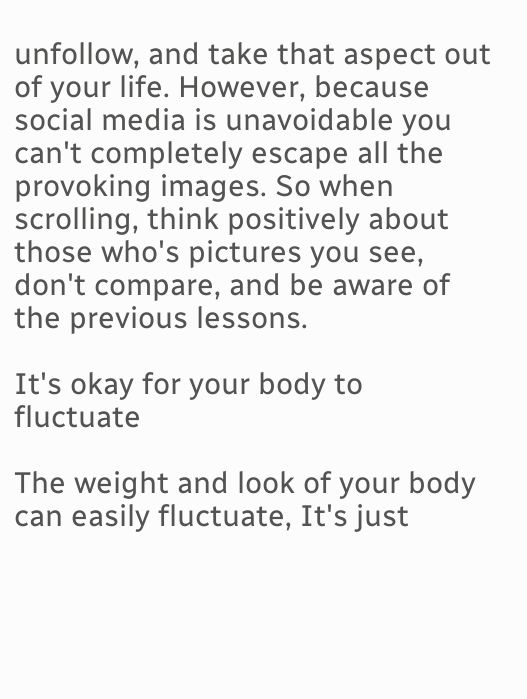unfollow, and take that aspect out of your life. However, because social media is unavoidable you can't completely escape all the provoking images. So when scrolling, think positively about those who's pictures you see, don't compare, and be aware of the previous lessons.

It's okay for your body to fluctuate

The weight and look of your body can easily fluctuate, It's just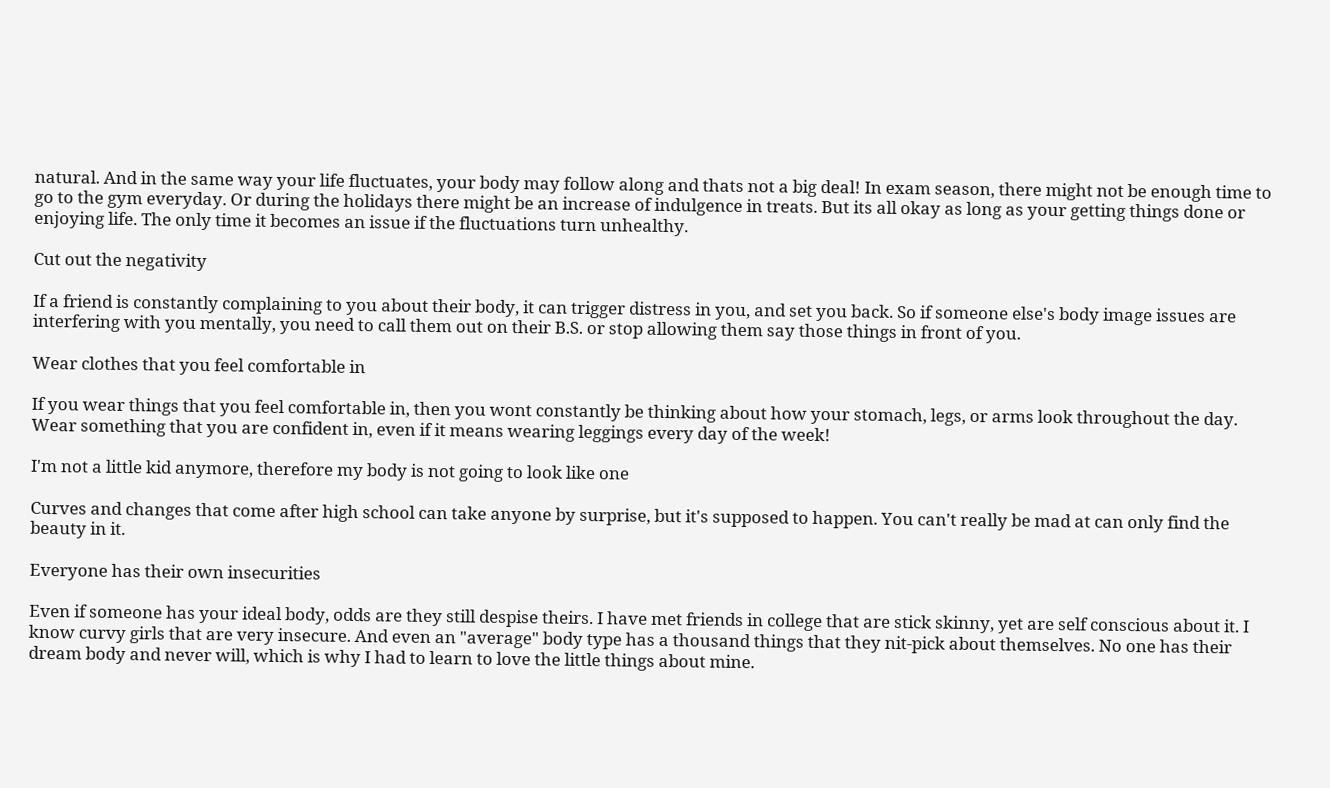natural. And in the same way your life fluctuates, your body may follow along and thats not a big deal! In exam season, there might not be enough time to go to the gym everyday. Or during the holidays there might be an increase of indulgence in treats. But its all okay as long as your getting things done or enjoying life. The only time it becomes an issue if the fluctuations turn unhealthy.

Cut out the negativity

If a friend is constantly complaining to you about their body, it can trigger distress in you, and set you back. So if someone else's body image issues are interfering with you mentally, you need to call them out on their B.S. or stop allowing them say those things in front of you.

Wear clothes that you feel comfortable in

If you wear things that you feel comfortable in, then you wont constantly be thinking about how your stomach, legs, or arms look throughout the day. Wear something that you are confident in, even if it means wearing leggings every day of the week!

I'm not a little kid anymore, therefore my body is not going to look like one

Curves and changes that come after high school can take anyone by surprise, but it's supposed to happen. You can't really be mad at can only find the beauty in it.

Everyone has their own insecurities

Even if someone has your ideal body, odds are they still despise theirs. I have met friends in college that are stick skinny, yet are self conscious about it. I know curvy girls that are very insecure. And even an "average" body type has a thousand things that they nit-pick about themselves. No one has their dream body and never will, which is why I had to learn to love the little things about mine.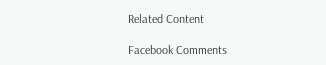Related Content

Facebook Comments